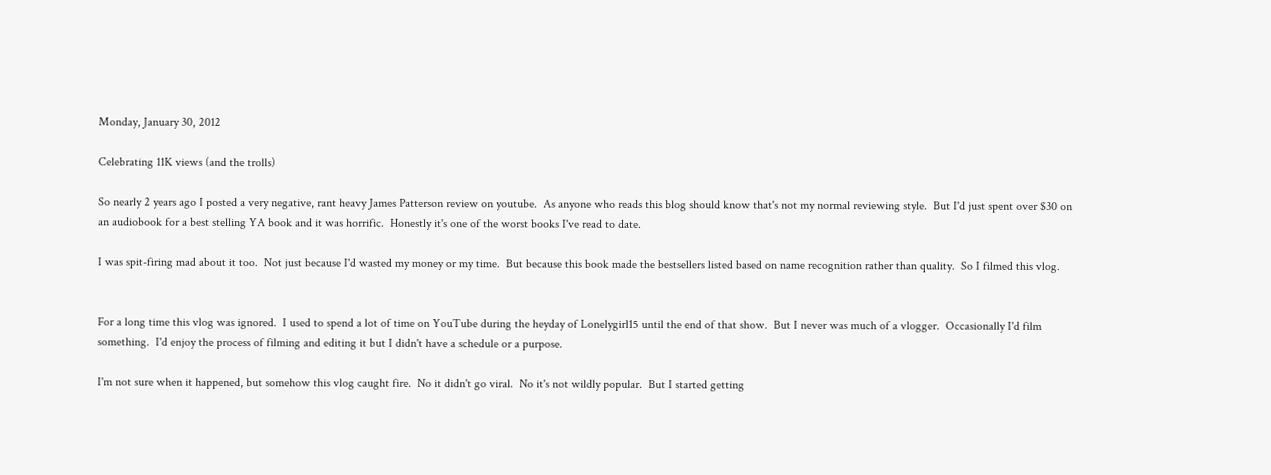Monday, January 30, 2012

Celebrating 11K views (and the trolls)

So nearly 2 years ago I posted a very negative, rant heavy James Patterson review on youtube.  As anyone who reads this blog should know that's not my normal reviewing style.  But I'd just spent over $30 on an audiobook for a best stelling YA book and it was horrific.  Honestly it's one of the worst books I've read to date.

I was spit-firing mad about it too.  Not just because I'd wasted my money or my time.  But because this book made the bestsellers listed based on name recognition rather than quality.  So I filmed this vlog.


For a long time this vlog was ignored.  I used to spend a lot of time on YouTube during the heyday of Lonelygirl15 until the end of that show.  But I never was much of a vlogger.  Occasionally I'd film something.  I'd enjoy the process of filming and editing it but I didn't have a schedule or a purpose.

I'm not sure when it happened, but somehow this vlog caught fire.  No it didn't go viral.  No it's not wildly popular.  But I started getting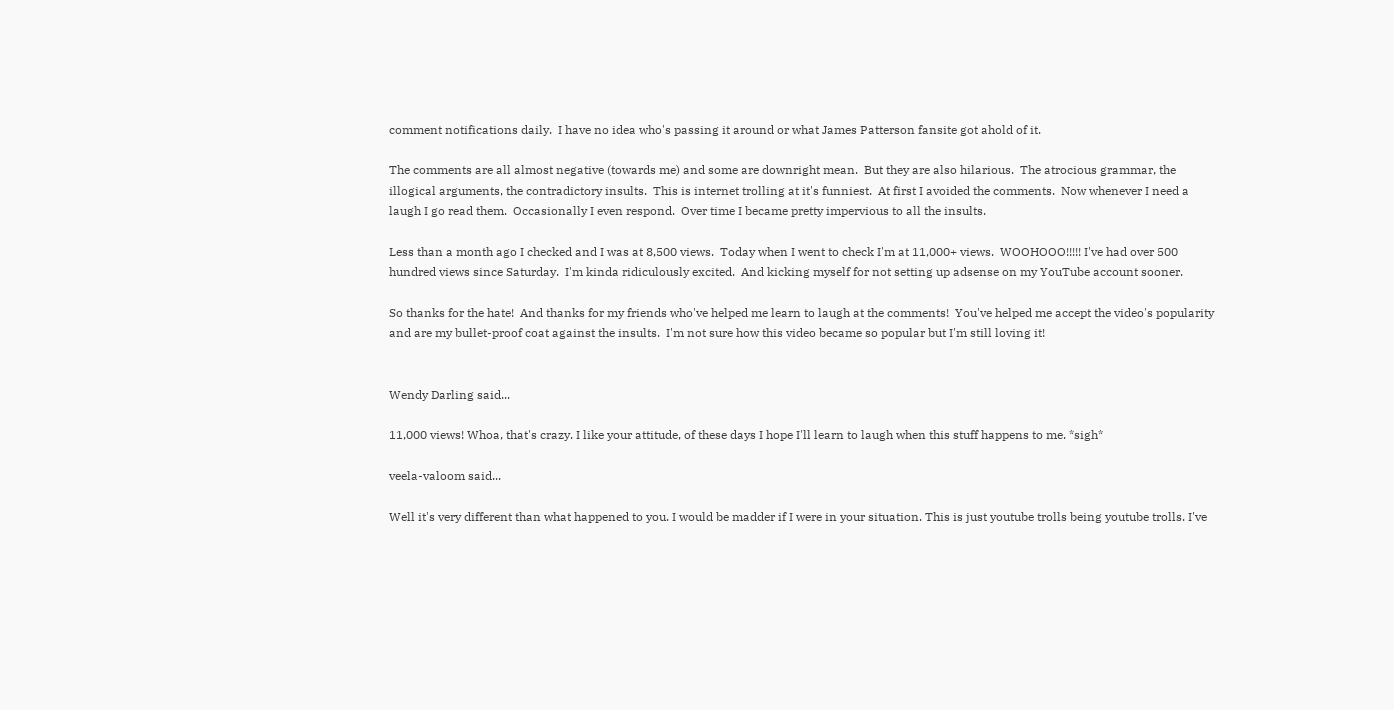comment notifications daily.  I have no idea who's passing it around or what James Patterson fansite got ahold of it.

The comments are all almost negative (towards me) and some are downright mean.  But they are also hilarious.  The atrocious grammar, the illogical arguments, the contradictory insults.  This is internet trolling at it's funniest.  At first I avoided the comments.  Now whenever I need a laugh I go read them.  Occasionally I even respond.  Over time I became pretty impervious to all the insults.

Less than a month ago I checked and I was at 8,500 views.  Today when I went to check I'm at 11,000+ views.  WOOHOOO!!!!! I've had over 500 hundred views since Saturday.  I'm kinda ridiculously excited.  And kicking myself for not setting up adsense on my YouTube account sooner.

So thanks for the hate!  And thanks for my friends who've helped me learn to laugh at the comments!  You've helped me accept the video's popularity and are my bullet-proof coat against the insults.  I'm not sure how this video became so popular but I'm still loving it!


Wendy Darling said...

11,000 views! Whoa, that's crazy. I like your attitude, of these days I hope I'll learn to laugh when this stuff happens to me. *sigh*

veela-valoom said...

Well it's very different than what happened to you. I would be madder if I were in your situation. This is just youtube trolls being youtube trolls. I've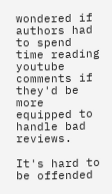wondered if authors had to spend time reading youtube comments if they'd be more equipped to handle bad reviews.

It's hard to be offended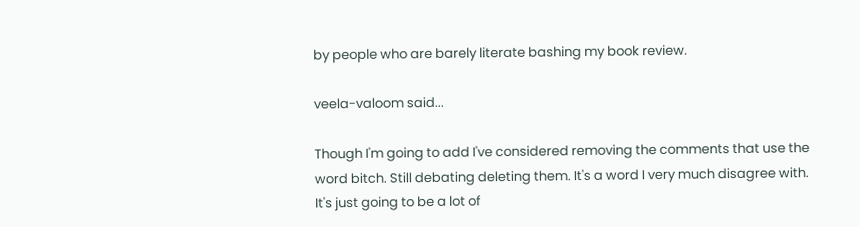by people who are barely literate bashing my book review.

veela-valoom said...

Though I'm going to add I've considered removing the comments that use the word bitch. Still debating deleting them. It's a word I very much disagree with. It's just going to be a lot of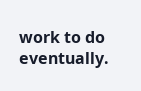work to do eventually.